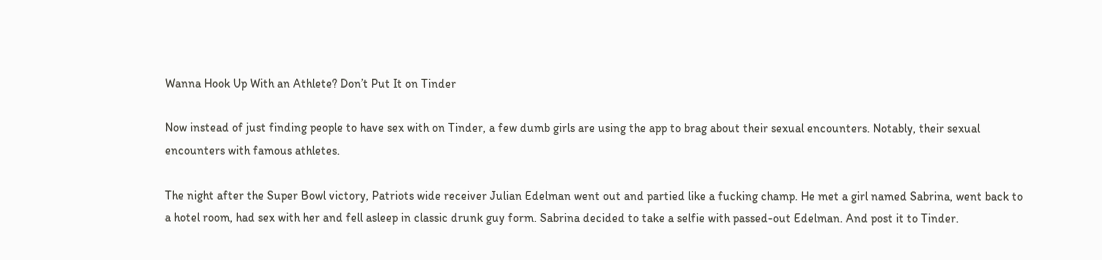Wanna Hook Up With an Athlete? Don’t Put It on Tinder

Now instead of just finding people to have sex with on Tinder, a few dumb girls are using the app to brag about their sexual encounters. Notably, their sexual encounters with famous athletes.

The night after the Super Bowl victory, Patriots wide receiver Julian Edelman went out and partied like a fucking champ. He met a girl named Sabrina, went back to a hotel room, had sex with her and fell asleep in classic drunk guy form. Sabrina decided to take a selfie with passed-out Edelman. And post it to Tinder.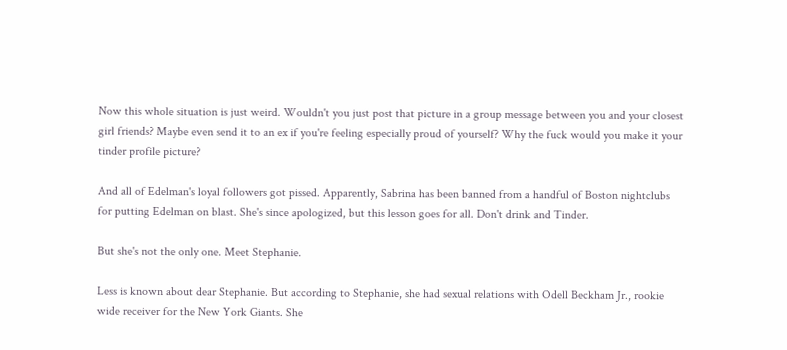Now this whole situation is just weird. Wouldn't you just post that picture in a group message between you and your closest girl friends? Maybe even send it to an ex if you're feeling especially proud of yourself? Why the fuck would you make it your tinder profile picture?

And all of Edelman's loyal followers got pissed. Apparently, Sabrina has been banned from a handful of Boston nightclubs for putting Edelman on blast. She's since apologized, but this lesson goes for all. Don't drink and Tinder.

But she's not the only one. Meet Stephanie.

Less is known about dear Stephanie. But according to Stephanie, she had sexual relations with Odell Beckham Jr., rookie wide receiver for the New York Giants. She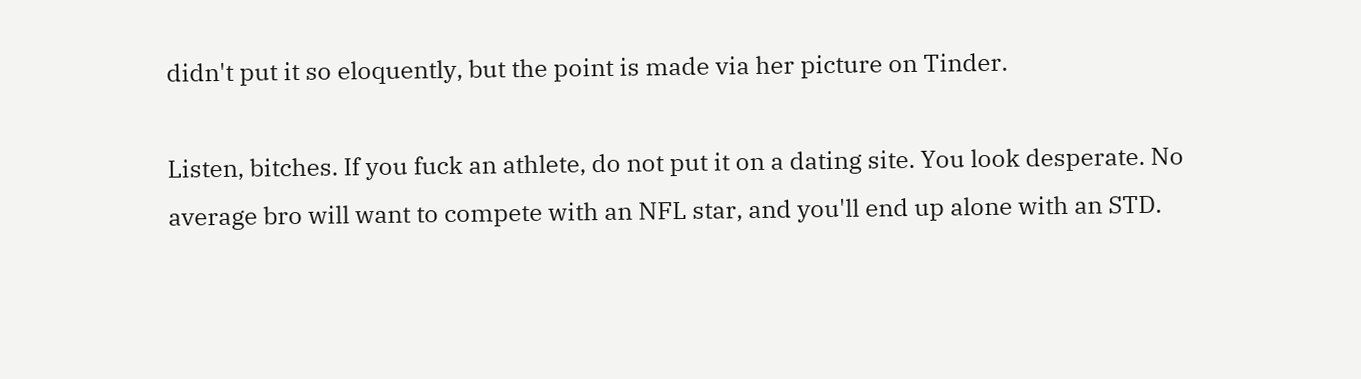didn't put it so eloquently, but the point is made via her picture on Tinder.

Listen, bitches. If you fuck an athlete, do not put it on a dating site. You look desperate. No average bro will want to compete with an NFL star, and you'll end up alone with an STD.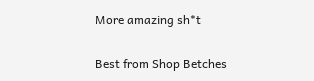More amazing sh*t

Best from Shop Betches